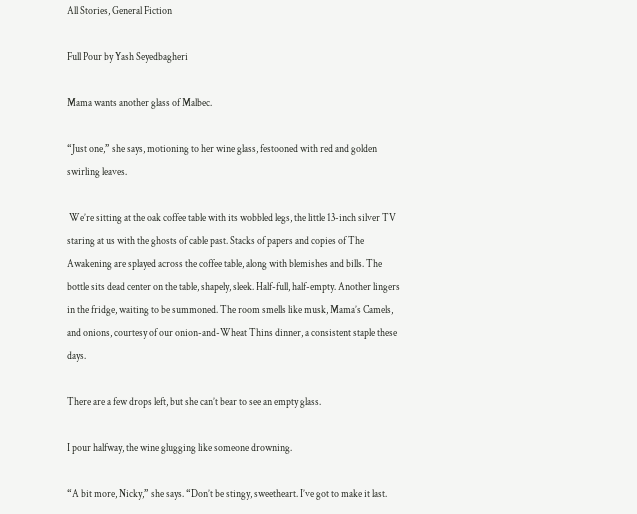All Stories, General Fiction

Full Pour by Yash Seyedbagheri

Mama wants another glass of Malbec.

“Just one,” she says, motioning to her wine glass, festooned with red and golden swirling leaves.

 We’re sitting at the oak coffee table with its wobbled legs, the little 13-inch silver TV staring at us with the ghosts of cable past. Stacks of papers and copies of The Awakening are splayed across the coffee table, along with blemishes and bills. The bottle sits dead center on the table, shapely, sleek. Half-full, half-empty. Another lingers in the fridge, waiting to be summoned. The room smells like musk, Mama’s Camels, and onions, courtesy of our onion-and-Wheat Thins dinner, a consistent staple these days.

There are a few drops left, but she can’t bear to see an empty glass.

I pour halfway, the wine glugging like someone drowning.

“A bit more, Nicky,” she says. “Don’t be stingy, sweetheart. I’ve got to make it last.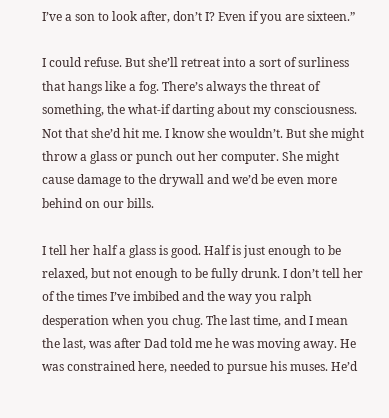I’ve a son to look after, don’t I? Even if you are sixteen.”

I could refuse. But she’ll retreat into a sort of surliness that hangs like a fog. There’s always the threat of something, the what-if darting about my consciousness. Not that she’d hit me. I know she wouldn’t. But she might throw a glass or punch out her computer. She might cause damage to the drywall and we’d be even more behind on our bills.

I tell her half a glass is good. Half is just enough to be relaxed, but not enough to be fully drunk. I don’t tell her of the times I’ve imbibed and the way you ralph desperation when you chug. The last time, and I mean the last, was after Dad told me he was moving away. He was constrained here, needed to pursue his muses. He’d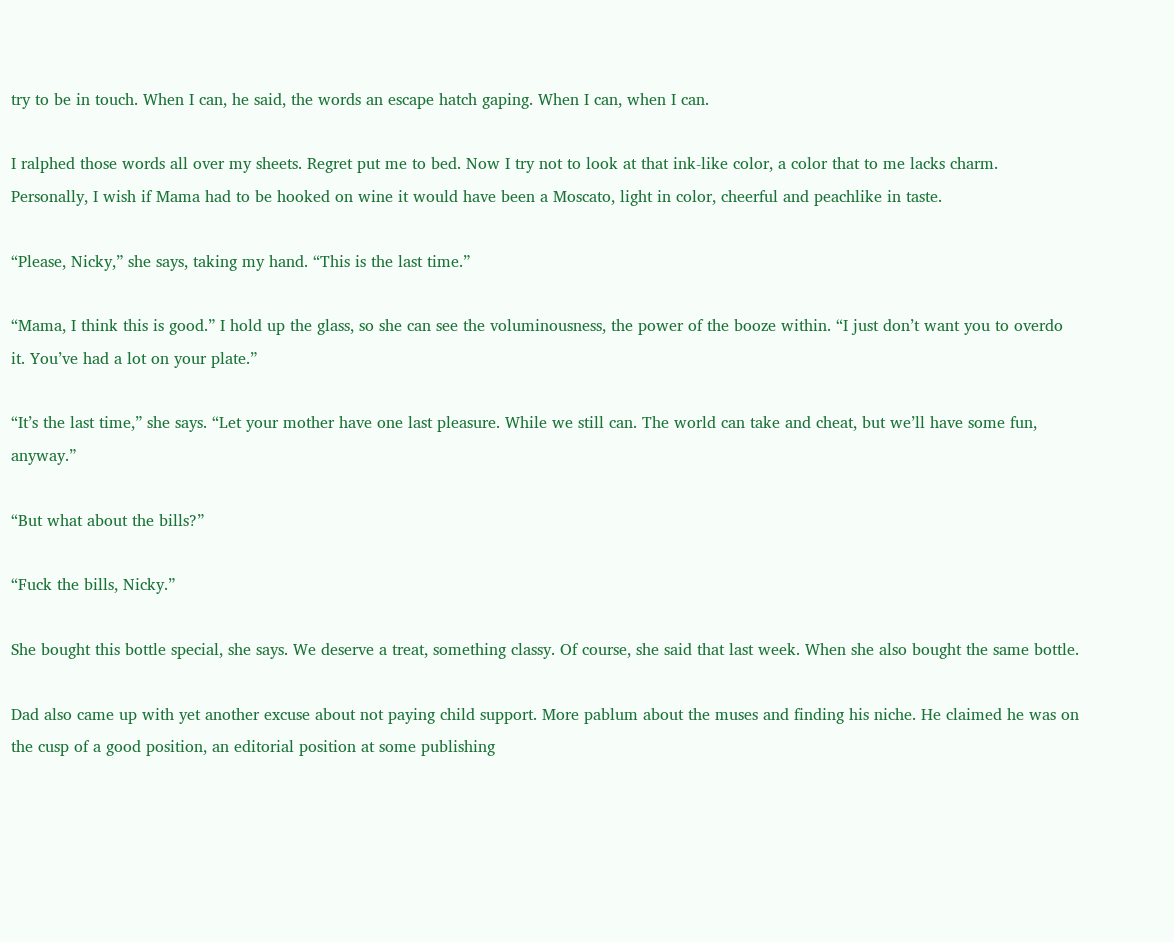try to be in touch. When I can, he said, the words an escape hatch gaping. When I can, when I can.

I ralphed those words all over my sheets. Regret put me to bed. Now I try not to look at that ink-like color, a color that to me lacks charm. Personally, I wish if Mama had to be hooked on wine it would have been a Moscato, light in color, cheerful and peachlike in taste.

“Please, Nicky,” she says, taking my hand. “This is the last time.”

“Mama, I think this is good.” I hold up the glass, so she can see the voluminousness, the power of the booze within. “I just don’t want you to overdo it. You’ve had a lot on your plate.”

“It’s the last time,” she says. “Let your mother have one last pleasure. While we still can. The world can take and cheat, but we’ll have some fun, anyway.”

“But what about the bills?”

“Fuck the bills, Nicky.”

She bought this bottle special, she says. We deserve a treat, something classy. Of course, she said that last week. When she also bought the same bottle.

Dad also came up with yet another excuse about not paying child support. More pablum about the muses and finding his niche. He claimed he was on the cusp of a good position, an editorial position at some publishing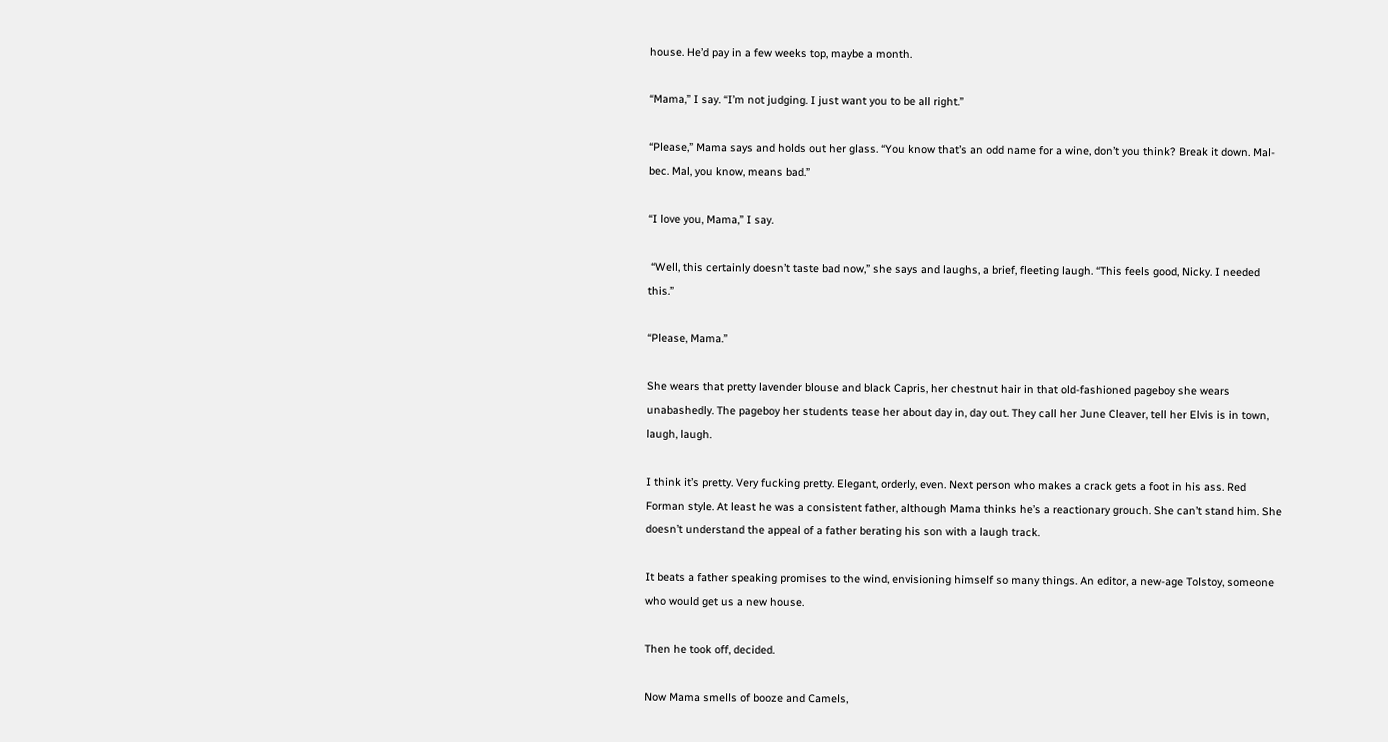house. He’d pay in a few weeks top, maybe a month.

“Mama,” I say. “I’m not judging. I just want you to be all right.”

“Please,” Mama says and holds out her glass. “You know that’s an odd name for a wine, don’t you think? Break it down. Mal-bec. Mal, you know, means bad.”

“I love you, Mama,” I say.

 “Well, this certainly doesn’t taste bad now,” she says and laughs, a brief, fleeting laugh. “This feels good, Nicky. I needed this.”

“Please, Mama.”

She wears that pretty lavender blouse and black Capris, her chestnut hair in that old-fashioned pageboy she wears unabashedly. The pageboy her students tease her about day in, day out. They call her June Cleaver, tell her Elvis is in town, laugh, laugh.

I think it’s pretty. Very fucking pretty. Elegant, orderly, even. Next person who makes a crack gets a foot in his ass. Red Forman style. At least he was a consistent father, although Mama thinks he’s a reactionary grouch. She can’t stand him. She doesn’t understand the appeal of a father berating his son with a laugh track.

It beats a father speaking promises to the wind, envisioning himself so many things. An editor, a new-age Tolstoy, someone who would get us a new house.

Then he took off, decided.

Now Mama smells of booze and Camels,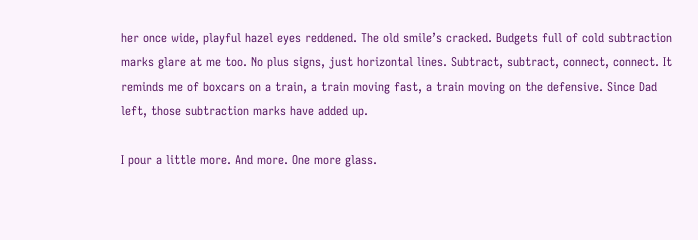her once wide, playful hazel eyes reddened. The old smile’s cracked. Budgets full of cold subtraction marks glare at me too. No plus signs, just horizontal lines. Subtract, subtract, connect, connect. It reminds me of boxcars on a train, a train moving fast, a train moving on the defensive. Since Dad left, those subtraction marks have added up.

I pour a little more. And more. One more glass.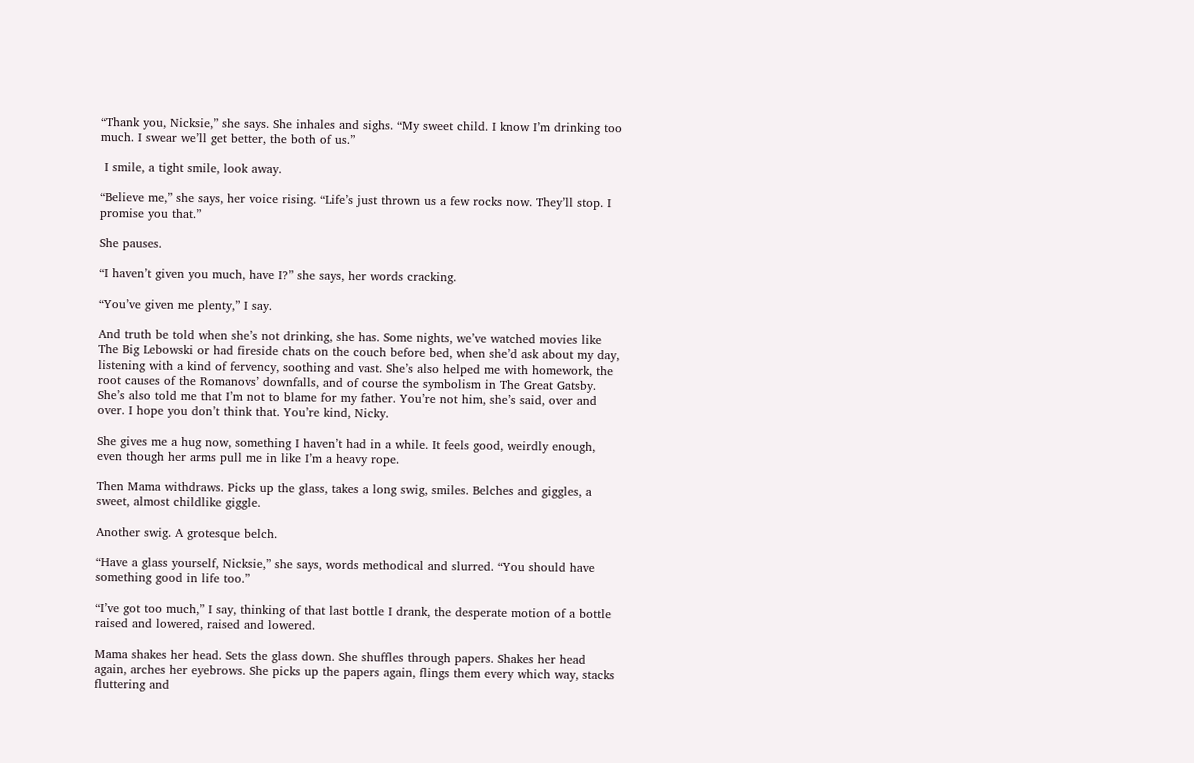“Thank you, Nicksie,” she says. She inhales and sighs. “My sweet child. I know I’m drinking too much. I swear we’ll get better, the both of us.”

 I smile, a tight smile, look away.

“Believe me,” she says, her voice rising. “Life’s just thrown us a few rocks now. They’ll stop. I promise you that.”

She pauses.

“I haven’t given you much, have I?” she says, her words cracking.

“You’ve given me plenty,” I say.

And truth be told when she’s not drinking, she has. Some nights, we’ve watched movies like The Big Lebowski or had fireside chats on the couch before bed, when she’d ask about my day, listening with a kind of fervency, soothing and vast. She’s also helped me with homework, the root causes of the Romanovs’ downfalls, and of course the symbolism in The Great Gatsby. She’s also told me that I’m not to blame for my father. You’re not him, she’s said, over and over. I hope you don’t think that. You’re kind, Nicky.

She gives me a hug now, something I haven’t had in a while. It feels good, weirdly enough, even though her arms pull me in like I’m a heavy rope.

Then Mama withdraws. Picks up the glass, takes a long swig, smiles. Belches and giggles, a sweet, almost childlike giggle.

Another swig. A grotesque belch.

“Have a glass yourself, Nicksie,” she says, words methodical and slurred. “You should have something good in life too.”

“I’ve got too much,” I say, thinking of that last bottle I drank, the desperate motion of a bottle raised and lowered, raised and lowered.

Mama shakes her head. Sets the glass down. She shuffles through papers. Shakes her head again, arches her eyebrows. She picks up the papers again, flings them every which way, stacks fluttering and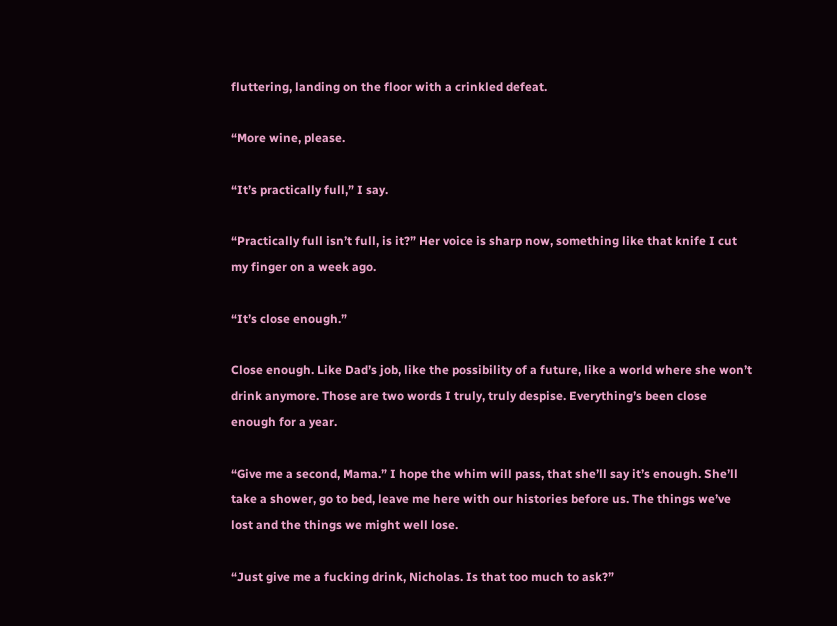fluttering, landing on the floor with a crinkled defeat.

“More wine, please.

“It’s practically full,” I say.

“Practically full isn’t full, is it?” Her voice is sharp now, something like that knife I cut my finger on a week ago.

“It’s close enough.”

Close enough. Like Dad’s job, like the possibility of a future, like a world where she won’t drink anymore. Those are two words I truly, truly despise. Everything’s been close enough for a year.

“Give me a second, Mama.” I hope the whim will pass, that she’ll say it’s enough. She’ll take a shower, go to bed, leave me here with our histories before us. The things we’ve lost and the things we might well lose.

“Just give me a fucking drink, Nicholas. Is that too much to ask?”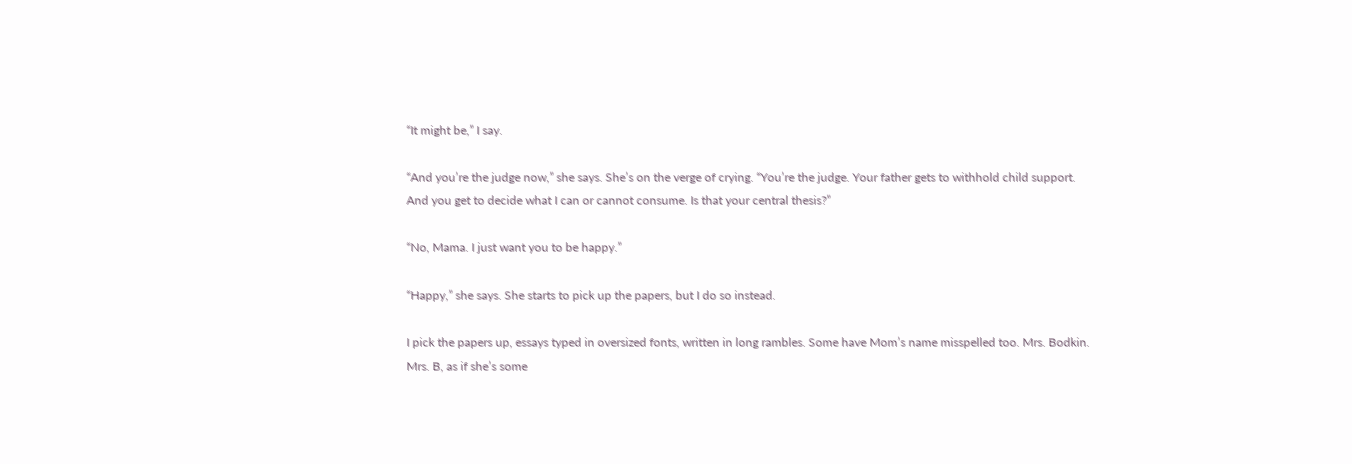“It might be,” I say.

“And you’re the judge now,” she says. She’s on the verge of crying. “You’re the judge. Your father gets to withhold child support. And you get to decide what I can or cannot consume. Is that your central thesis?”

“No, Mama. I just want you to be happy.”

“Happy,” she says. She starts to pick up the papers, but I do so instead.

I pick the papers up, essays typed in oversized fonts, written in long rambles. Some have Mom’s name misspelled too. Mrs. Bodkin. Mrs. B, as if she’s some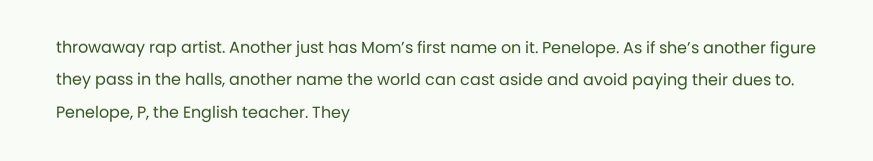throwaway rap artist. Another just has Mom’s first name on it. Penelope. As if she’s another figure they pass in the halls, another name the world can cast aside and avoid paying their dues to. Penelope, P, the English teacher. They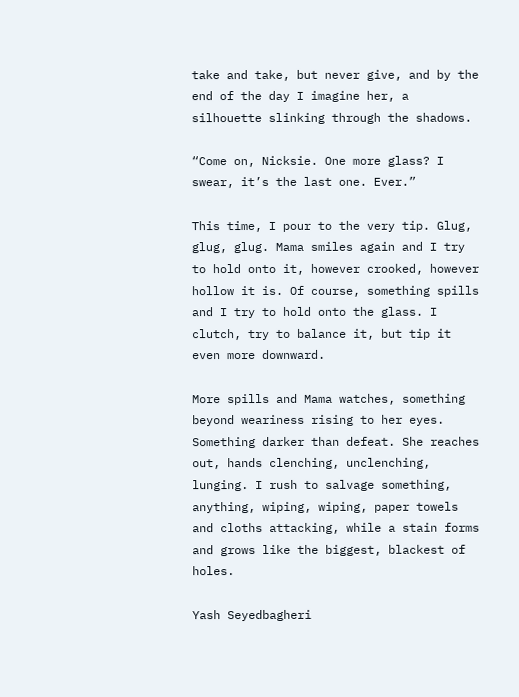take and take, but never give, and by the end of the day I imagine her, a silhouette slinking through the shadows.

“Come on, Nicksie. One more glass? I swear, it’s the last one. Ever.”

This time, I pour to the very tip. Glug, glug, glug. Mama smiles again and I try to hold onto it, however crooked, however hollow it is. Of course, something spills and I try to hold onto the glass. I clutch, try to balance it, but tip it even more downward.

More spills and Mama watches, something beyond weariness rising to her eyes. Something darker than defeat. She reaches out, hands clenching, unclenching, lunging. I rush to salvage something, anything, wiping, wiping, paper towels and cloths attacking, while a stain forms and grows like the biggest, blackest of holes.

Yash Seyedbagheri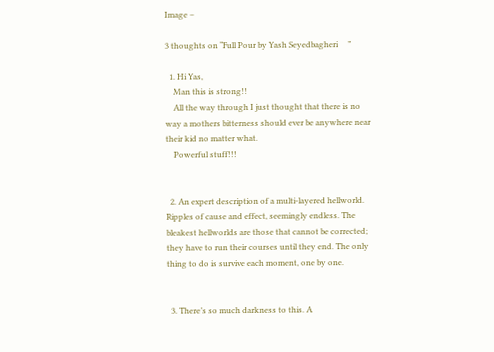Image –

3 thoughts on “Full Pour by Yash Seyedbagheri     ”

  1. Hi Yas,
    Man this is strong!!
    All the way through I just thought that there is no way a mothers bitterness should ever be anywhere near their kid no matter what.
    Powerful stuff!!!


  2. An expert description of a multi-layered hellworld. Ripples of cause and effect, seemingly endless. The bleakest hellworlds are those that cannot be corrected; they have to run their courses until they end. The only thing to do is survive each moment, one by one.


  3. There’s so much darkness to this. A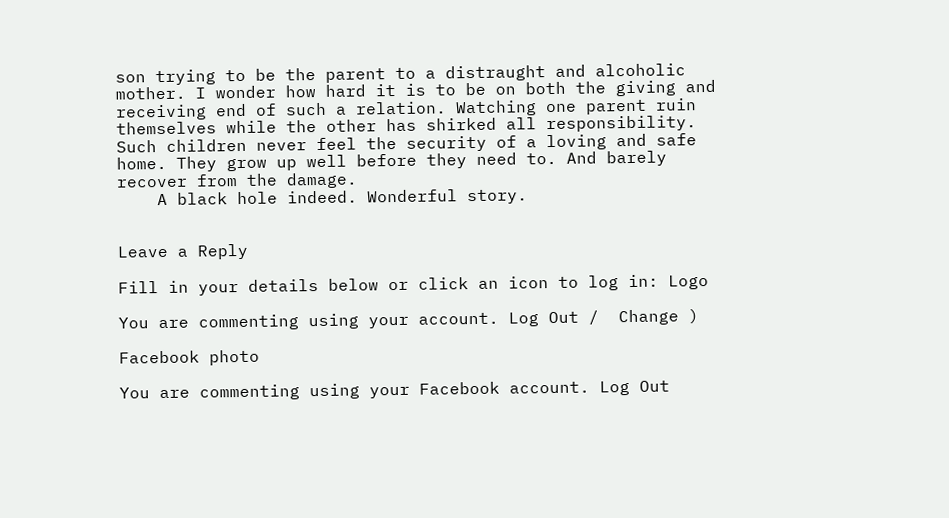son trying to be the parent to a distraught and alcoholic mother. I wonder how hard it is to be on both the giving and receiving end of such a relation. Watching one parent ruin themselves while the other has shirked all responsibility. Such children never feel the security of a loving and safe home. They grow up well before they need to. And barely recover from the damage.
    A black hole indeed. Wonderful story.


Leave a Reply

Fill in your details below or click an icon to log in: Logo

You are commenting using your account. Log Out /  Change )

Facebook photo

You are commenting using your Facebook account. Log Out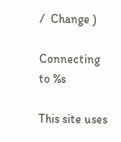/  Change )

Connecting to %s

This site uses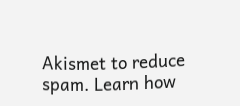Akismet to reduce spam. Learn how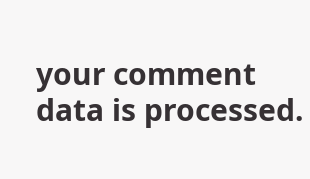your comment data is processed.